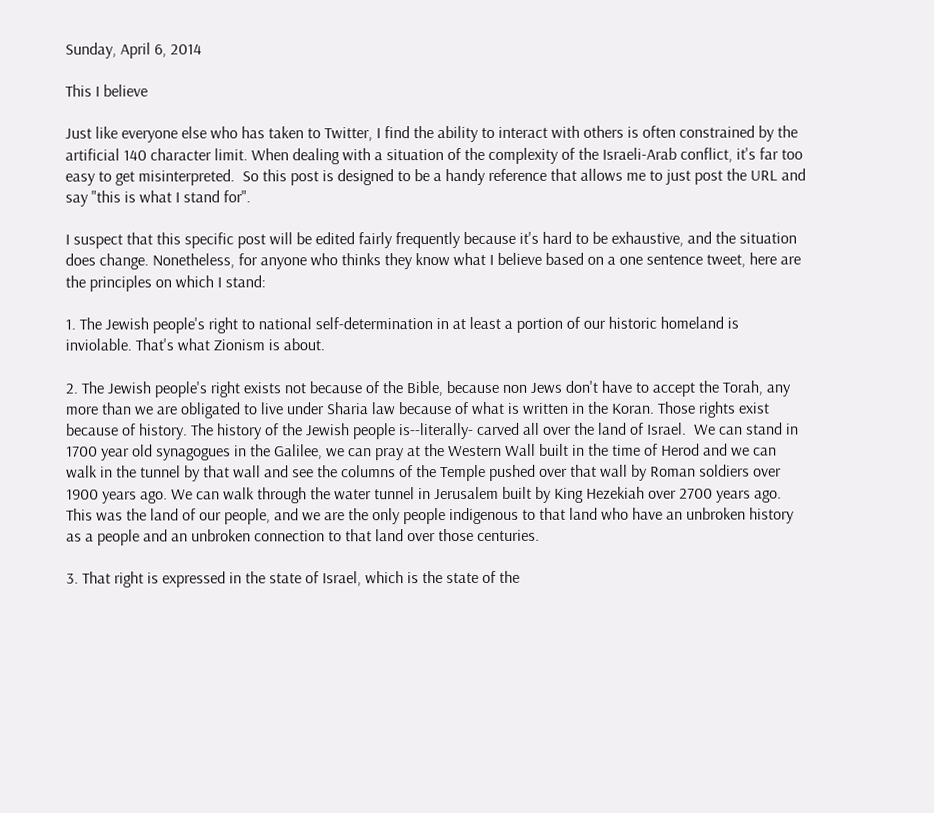Sunday, April 6, 2014

This I believe

Just like everyone else who has taken to Twitter, I find the ability to interact with others is often constrained by the artificial 140 character limit. When dealing with a situation of the complexity of the Israeli-Arab conflict, it's far too easy to get misinterpreted.  So this post is designed to be a handy reference that allows me to just post the URL and say "this is what I stand for".

I suspect that this specific post will be edited fairly frequently because it's hard to be exhaustive, and the situation does change. Nonetheless, for anyone who thinks they know what I believe based on a one sentence tweet, here are the principles on which I stand:

1. The Jewish people's right to national self-determination in at least a portion of our historic homeland is inviolable. That's what Zionism is about.

2. The Jewish people's right exists not because of the Bible, because non Jews don't have to accept the Torah, any more than we are obligated to live under Sharia law because of what is written in the Koran. Those rights exist because of history. The history of the Jewish people is--literally- carved all over the land of Israel.  We can stand in 1700 year old synagogues in the Galilee, we can pray at the Western Wall built in the time of Herod and we can walk in the tunnel by that wall and see the columns of the Temple pushed over that wall by Roman soldiers over 1900 years ago. We can walk through the water tunnel in Jerusalem built by King Hezekiah over 2700 years ago.  This was the land of our people, and we are the only people indigenous to that land who have an unbroken history as a people and an unbroken connection to that land over those centuries.

3. That right is expressed in the state of Israel, which is the state of the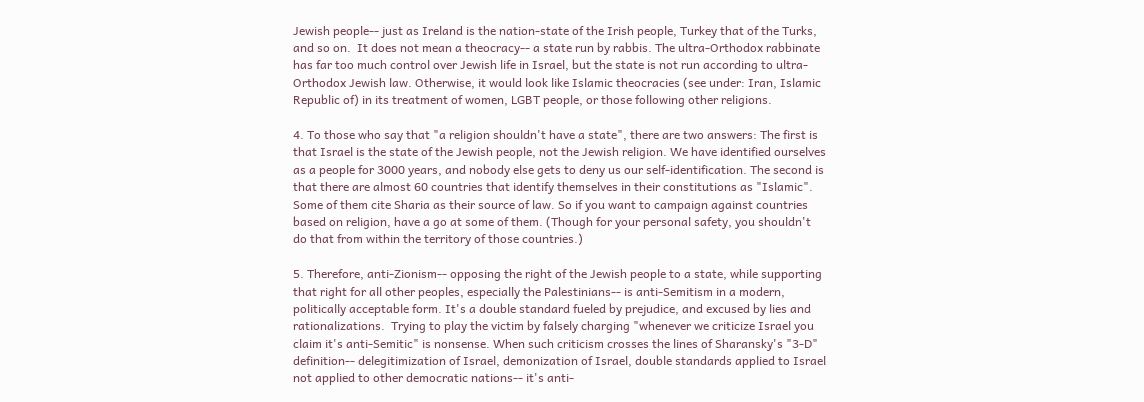Jewish people-- just as Ireland is the nation-state of the Irish people, Turkey that of the Turks, and so on.  It does not mean a theocracy-- a state run by rabbis. The ultra-Orthodox rabbinate has far too much control over Jewish life in Israel, but the state is not run according to ultra-Orthodox Jewish law. Otherwise, it would look like Islamic theocracies (see under: Iran, Islamic Republic of) in its treatment of women, LGBT people, or those following other religions.

4. To those who say that "a religion shouldn't have a state", there are two answers: The first is that Israel is the state of the Jewish people, not the Jewish religion. We have identified ourselves as a people for 3000 years, and nobody else gets to deny us our self-identification. The second is that there are almost 60 countries that identify themselves in their constitutions as "Islamic". Some of them cite Sharia as their source of law. So if you want to campaign against countries based on religion, have a go at some of them. (Though for your personal safety, you shouldn't do that from within the territory of those countries.)

5. Therefore, anti-Zionism-- opposing the right of the Jewish people to a state, while supporting that right for all other peoples, especially the Palestinians-- is anti-Semitism in a modern, politically acceptable form. It's a double standard fueled by prejudice, and excused by lies and rationalizations.  Trying to play the victim by falsely charging "whenever we criticize Israel you claim it's anti-Semitic" is nonsense. When such criticism crosses the lines of Sharansky's "3-D" definition-- delegitimization of Israel, demonization of Israel, double standards applied to Israel not applied to other democratic nations-- it's anti-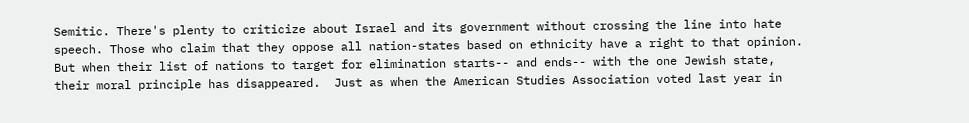Semitic. There's plenty to criticize about Israel and its government without crossing the line into hate speech. Those who claim that they oppose all nation-states based on ethnicity have a right to that opinion. But when their list of nations to target for elimination starts-- and ends-- with the one Jewish state, their moral principle has disappeared.  Just as when the American Studies Association voted last year in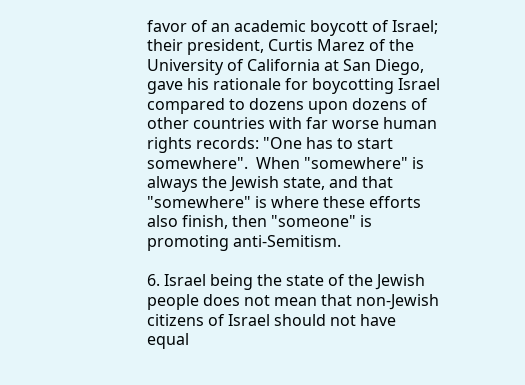favor of an academic boycott of Israel; their president, Curtis Marez of the University of California at San Diego, gave his rationale for boycotting Israel compared to dozens upon dozens of other countries with far worse human rights records: "One has to start somewhere".  When "somewhere" is always the Jewish state, and that "somewhere" is where these efforts also finish, then "someone" is promoting anti-Semitism.

6. Israel being the state of the Jewish people does not mean that non-Jewish citizens of Israel should not have equal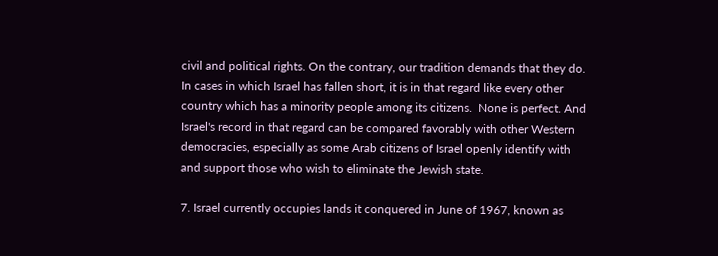civil and political rights. On the contrary, our tradition demands that they do.  In cases in which Israel has fallen short, it is in that regard like every other country which has a minority people among its citizens.  None is perfect. And Israel's record in that regard can be compared favorably with other Western democracies, especially as some Arab citizens of Israel openly identify with and support those who wish to eliminate the Jewish state.

7. Israel currently occupies lands it conquered in June of 1967, known as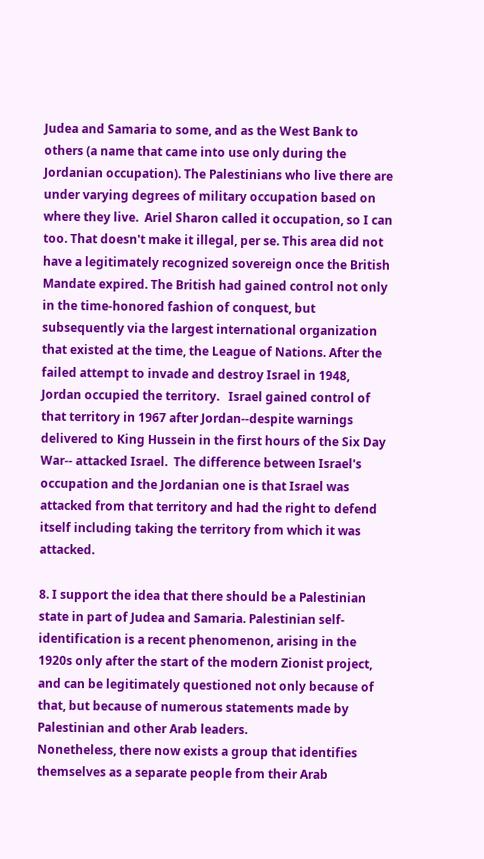Judea and Samaria to some, and as the West Bank to others (a name that came into use only during the Jordanian occupation). The Palestinians who live there are under varying degrees of military occupation based on where they live.  Ariel Sharon called it occupation, so I can too. That doesn't make it illegal, per se. This area did not have a legitimately recognized sovereign once the British Mandate expired. The British had gained control not only in the time-honored fashion of conquest, but subsequently via the largest international organization that existed at the time, the League of Nations. After the failed attempt to invade and destroy Israel in 1948, Jordan occupied the territory.   Israel gained control of that territory in 1967 after Jordan--despite warnings delivered to King Hussein in the first hours of the Six Day War-- attacked Israel.  The difference between Israel's occupation and the Jordanian one is that Israel was attacked from that territory and had the right to defend itself including taking the territory from which it was attacked.

8. I support the idea that there should be a Palestinian state in part of Judea and Samaria. Palestinian self-identification is a recent phenomenon, arising in the 1920s only after the start of the modern Zionist project, and can be legitimately questioned not only because of that, but because of numerous statements made by Palestinian and other Arab leaders.
Nonetheless, there now exists a group that identifies themselves as a separate people from their Arab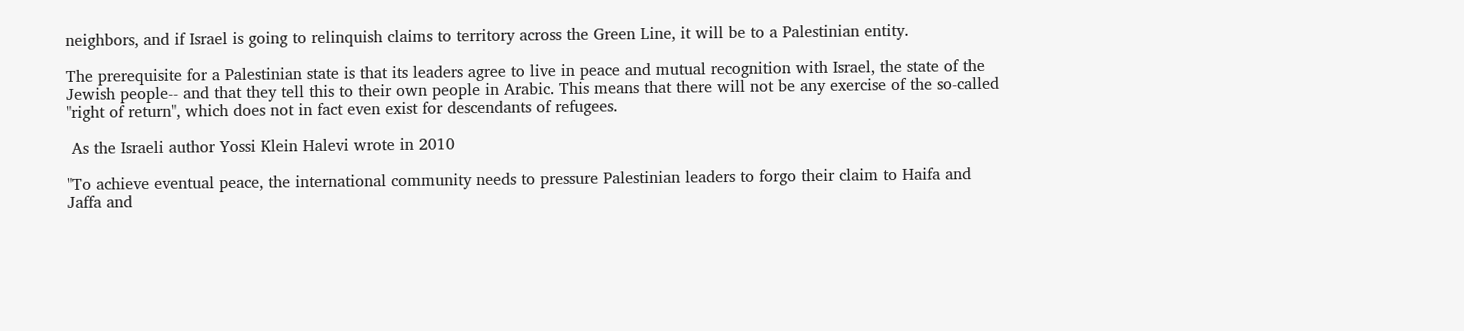neighbors, and if Israel is going to relinquish claims to territory across the Green Line, it will be to a Palestinian entity.

The prerequisite for a Palestinian state is that its leaders agree to live in peace and mutual recognition with Israel, the state of the Jewish people-- and that they tell this to their own people in Arabic. This means that there will not be any exercise of the so-called "right of return", which does not in fact even exist for descendants of refugees.

 As the Israeli author Yossi Klein Halevi wrote in 2010

"To achieve eventual peace, the international community needs to pressure Palestinian leaders to forgo their claim to Haifa and Jaffa and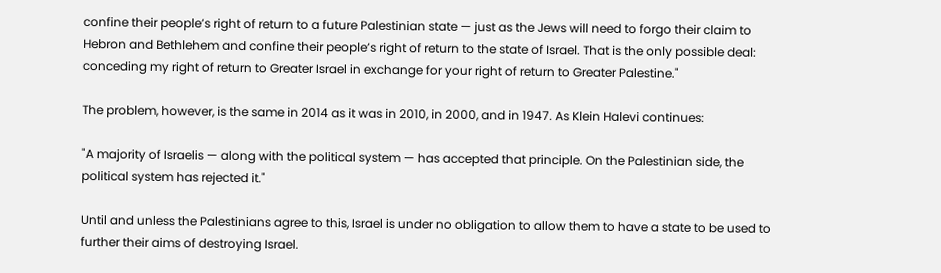confine their people’s right of return to a future Palestinian state — just as the Jews will need to forgo their claim to Hebron and Bethlehem and confine their people’s right of return to the state of Israel. That is the only possible deal: conceding my right of return to Greater Israel in exchange for your right of return to Greater Palestine."

The problem, however, is the same in 2014 as it was in 2010, in 2000, and in 1947. As Klein Halevi continues:

"A majority of Israelis — along with the political system — has accepted that principle. On the Palestinian side, the political system has rejected it."

Until and unless the Palestinians agree to this, Israel is under no obligation to allow them to have a state to be used to further their aims of destroying Israel.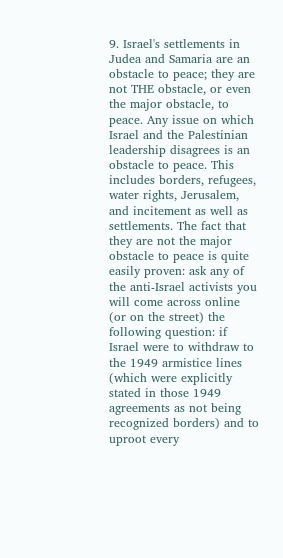9. Israel's settlements in Judea and Samaria are an obstacle to peace; they are not THE obstacle, or even the major obstacle, to peace. Any issue on which Israel and the Palestinian leadership disagrees is an obstacle to peace. This includes borders, refugees, water rights, Jerusalem, and incitement as well as settlements. The fact that they are not the major obstacle to peace is quite easily proven: ask any of the anti-Israel activists you will come across online (or on the street) the following question: if Israel were to withdraw to the 1949 armistice lines (which were explicitly stated in those 1949 agreements as not being recognized borders) and to uproot every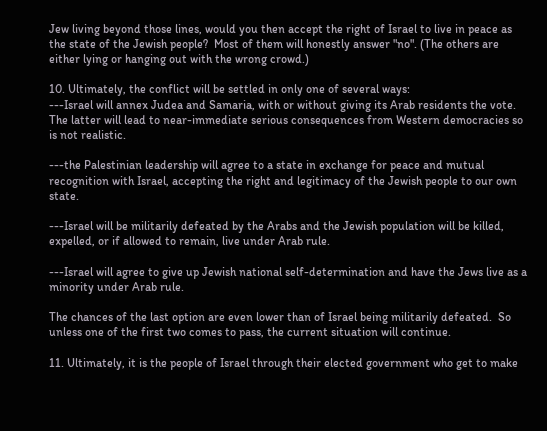Jew living beyond those lines, would you then accept the right of Israel to live in peace as the state of the Jewish people?  Most of them will honestly answer "no". (The others are either lying or hanging out with the wrong crowd.)

10. Ultimately, the conflict will be settled in only one of several ways:
---Israel will annex Judea and Samaria, with or without giving its Arab residents the vote. The latter will lead to near-immediate serious consequences from Western democracies so is not realistic.

---the Palestinian leadership will agree to a state in exchange for peace and mutual recognition with Israel, accepting the right and legitimacy of the Jewish people to our own state.

---Israel will be militarily defeated by the Arabs and the Jewish population will be killed, expelled, or if allowed to remain, live under Arab rule.

---Israel will agree to give up Jewish national self-determination and have the Jews live as a minority under Arab rule.

The chances of the last option are even lower than of Israel being militarily defeated.  So unless one of the first two comes to pass, the current situation will continue.

11. Ultimately, it is the people of Israel through their elected government who get to make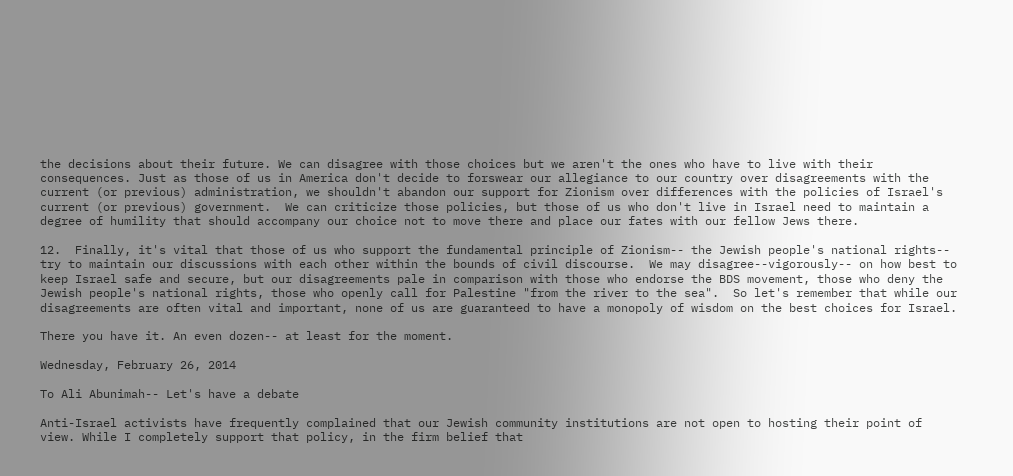the decisions about their future. We can disagree with those choices but we aren't the ones who have to live with their consequences. Just as those of us in America don't decide to forswear our allegiance to our country over disagreements with the current (or previous) administration, we shouldn't abandon our support for Zionism over differences with the policies of Israel's current (or previous) government.  We can criticize those policies, but those of us who don't live in Israel need to maintain a degree of humility that should accompany our choice not to move there and place our fates with our fellow Jews there.

12.  Finally, it's vital that those of us who support the fundamental principle of Zionism-- the Jewish people's national rights-- try to maintain our discussions with each other within the bounds of civil discourse.  We may disagree--vigorously-- on how best to keep Israel safe and secure, but our disagreements pale in comparison with those who endorse the BDS movement, those who deny the Jewish people's national rights, those who openly call for Palestine "from the river to the sea".  So let's remember that while our disagreements are often vital and important, none of us are guaranteed to have a monopoly of wisdom on the best choices for Israel.

There you have it. An even dozen-- at least for the moment.

Wednesday, February 26, 2014

To Ali Abunimah-- Let's have a debate

Anti-Israel activists have frequently complained that our Jewish community institutions are not open to hosting their point of view. While I completely support that policy, in the firm belief that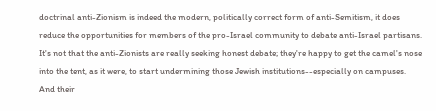doctrinal anti-Zionism is indeed the modern, politically correct form of anti-Semitism, it does reduce the opportunities for members of the pro-Israel community to debate anti-Israel partisans.  It's not that the anti-Zionists are really seeking honest debate; they're happy to get the camel's nose into the tent, as it were, to start undermining those Jewish institutions--especially on campuses. And their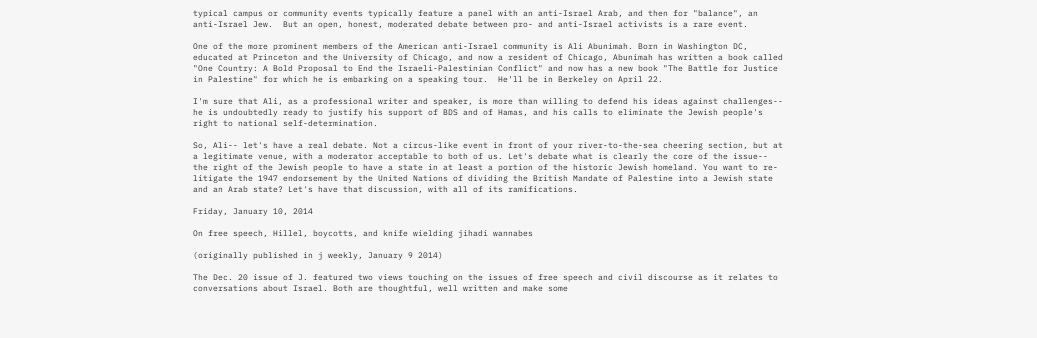typical campus or community events typically feature a panel with an anti-Israel Arab, and then for "balance", an anti-Israel Jew.  But an open, honest, moderated debate between pro- and anti-Israel activists is a rare event.

One of the more prominent members of the American anti-Israel community is Ali Abunimah. Born in Washington DC, educated at Princeton and the University of Chicago, and now a resident of Chicago, Abunimah has written a book called "One Country: A Bold Proposal to End the Israeli-Palestinian Conflict" and now has a new book "The Battle for Justice in Palestine" for which he is embarking on a speaking tour.  He'll be in Berkeley on April 22.

I'm sure that Ali, as a professional writer and speaker, is more than willing to defend his ideas against challenges-- he is undoubtedly ready to justify his support of BDS and of Hamas, and his calls to eliminate the Jewish people's right to national self-determination.

So, Ali-- let's have a real debate. Not a circus-like event in front of your river-to-the-sea cheering section, but at a legitimate venue, with a moderator acceptable to both of us. Let's debate what is clearly the core of the issue-- the right of the Jewish people to have a state in at least a portion of the historic Jewish homeland. You want to re-litigate the 1947 endorsement by the United Nations of dividing the British Mandate of Palestine into a Jewish state and an Arab state? Let's have that discussion, with all of its ramifications.

Friday, January 10, 2014

On free speech, Hillel, boycotts, and knife wielding jihadi wannabes

(originally published in j weekly, January 9 2014)

The Dec. 20 issue of J. featured two views touching on the issues of free speech and civil discourse as it relates to conversations about Israel. Both are thoughtful, well written and make some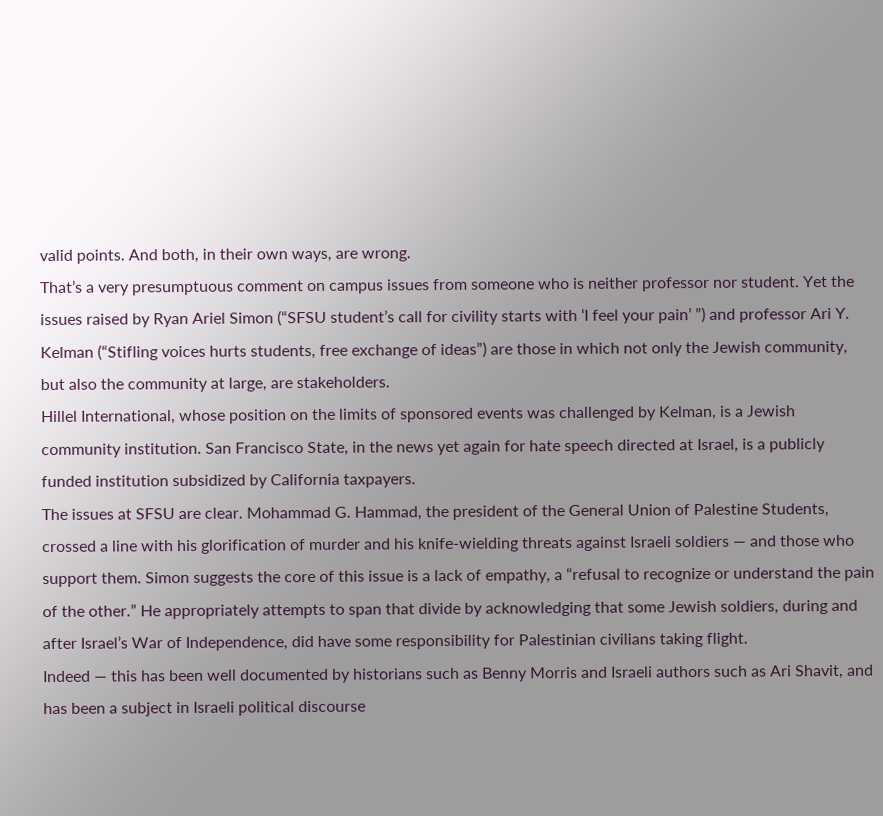valid points. And both, in their own ways, are wrong.
That’s a very presumptuous comment on campus issues from someone who is neither professor nor student. Yet the issues raised by Ryan Ariel Simon (“SFSU student’s call for civility starts with ‘I feel your pain’ ”) and professor Ari Y. Kelman (“Stifling voices hurts students, free exchange of ideas”) are those in which not only the Jewish community, but also the community at large, are stakeholders.
Hillel International, whose position on the limits of sponsored events was challenged by Kelman, is a Jewish community institution. San Francisco State, in the news yet again for hate speech directed at Israel, is a publicly funded institution subsidized by California taxpayers.
The issues at SFSU are clear. Mohammad G. Hammad, the president of the General Union of Palestine Students, crossed a line with his glorification of murder and his knife-wielding threats against Israeli soldiers — and those who support them. Simon suggests the core of this issue is a lack of empathy, a “refusal to recognize or understand the pain of the other.” He appropriately attempts to span that divide by acknowledging that some Jewish soldiers, during and after Israel’s War of Independence, did have some responsibility for Palestinian civilians taking flight.
Indeed — this has been well documented by historians such as Benny Morris and Israeli authors such as Ari Shavit, and has been a subject in Israeli political discourse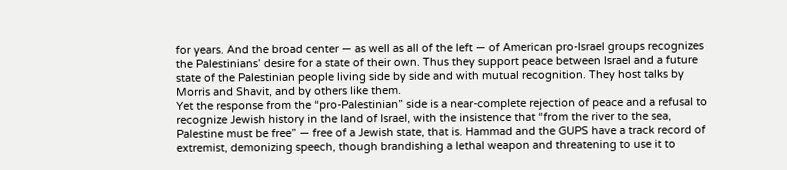for years. And the broad center — as well as all of the left — of American pro-Israel groups recognizes the Palestinians’ desire for a state of their own. Thus they support peace between Israel and a future state of the Palestinian people living side by side and with mutual recognition. They host talks by Morris and Shavit, and by others like them.
Yet the response from the “pro-Palestinian” side is a near-complete rejection of peace and a refusal to recognize Jewish history in the land of Israel, with the insistence that “from the river to the sea, Palestine must be free” — free of a Jewish state, that is. Hammad and the GUPS have a track record of extremist, demonizing speech, though brandishing a lethal weapon and threatening to use it to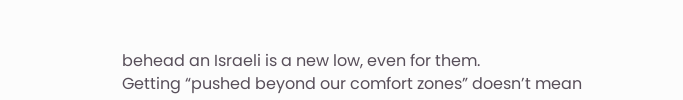behead an Israeli is a new low, even for them.
Getting “pushed beyond our comfort zones” doesn’t mean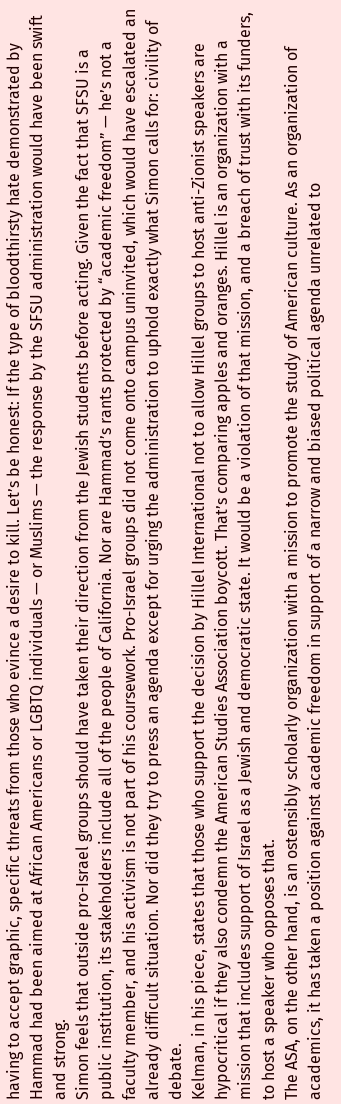having to accept graphic, specific threats from those who evince a desire to kill. Let’s be honest: If the type of bloodthirsty hate demonstrated by Hammad had been aimed at African Americans or LGBTQ individuals — or Muslims — the response by the SFSU administration would have been swift and strong.
Simon feels that outside pro-Israel groups should have taken their direction from the Jewish students before acting. Given the fact that SFSU is a public institution, its stakeholders include all of the people of California. Nor are Hammad’s rants protected by “academic freedom” — he’s not a faculty member, and his activism is not part of his coursework. Pro-Israel groups did not come onto campus uninvited, which would have escalated an already difficult situation. Nor did they try to press an agenda except for urging the administration to uphold exactly what Simon calls for: civility of debate.
Kelman, in his piece, states that those who support the decision by Hillel International not to allow Hillel groups to host anti-Zionist speakers are hypocritical if they also condemn the American Studies Association boycott. That’s comparing apples and oranges. Hillel is an organization with a mission that includes support of Israel as a Jewish and democratic state. It would be a violation of that mission, and a breach of trust with its funders, to host a speaker who opposes that.
The ASA, on the other hand, is an ostensibly scholarly organization with a mission to promote the study of American culture. As an organization of academics, it has taken a position against academic freedom in support of a narrow and biased political agenda unrelated to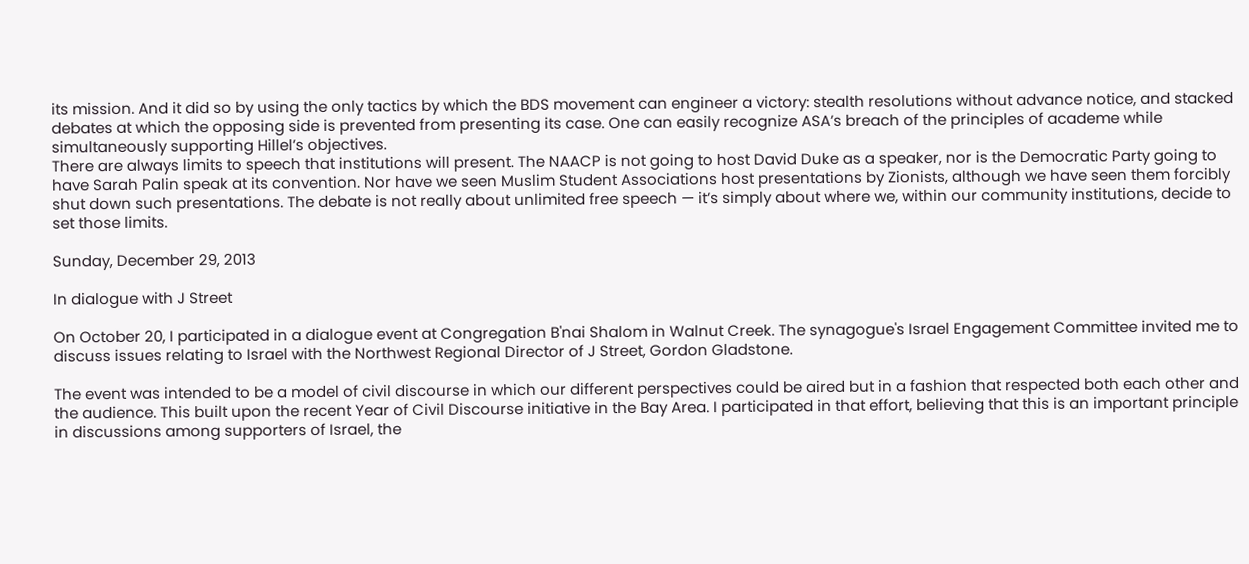its mission. And it did so by using the only tactics by which the BDS movement can engineer a victory: stealth resolutions without advance notice, and stacked debates at which the opposing side is prevented from presenting its case. One can easily recognize ASA’s breach of the principles of academe while simultaneously supporting Hillel’s objectives.
There are always limits to speech that institutions will present. The NAACP is not going to host David Duke as a speaker, nor is the Democratic Party going to have Sarah Palin speak at its convention. Nor have we seen Muslim Student Associations host presentations by Zionists, although we have seen them forcibly shut down such presentations. The debate is not really about unlimited free speech — it’s simply about where we, within our community institutions, decide to set those limits.

Sunday, December 29, 2013

In dialogue with J Street

On October 20, I participated in a dialogue event at Congregation B'nai Shalom in Walnut Creek. The synagogue's Israel Engagement Committee invited me to discuss issues relating to Israel with the Northwest Regional Director of J Street, Gordon Gladstone.

The event was intended to be a model of civil discourse in which our different perspectives could be aired but in a fashion that respected both each other and the audience. This built upon the recent Year of Civil Discourse initiative in the Bay Area. I participated in that effort, believing that this is an important principle in discussions among supporters of Israel, the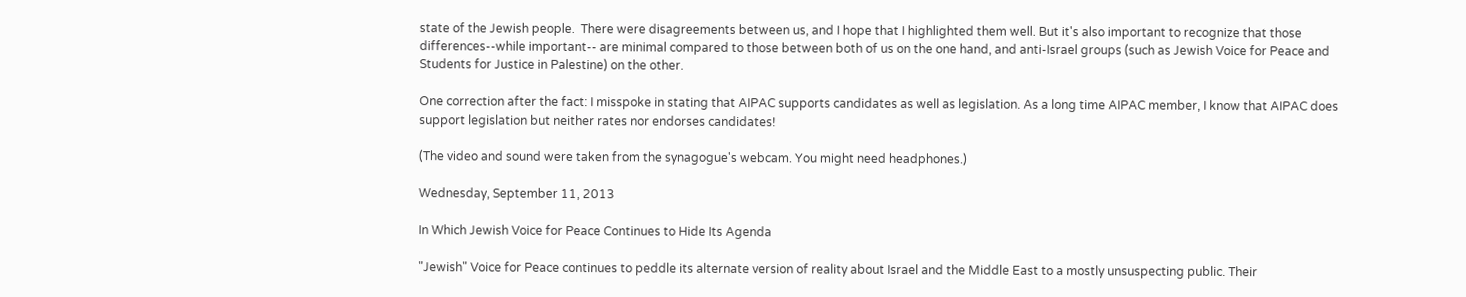state of the Jewish people.  There were disagreements between us, and I hope that I highlighted them well. But it's also important to recognize that those differences--while important-- are minimal compared to those between both of us on the one hand, and anti-Israel groups (such as Jewish Voice for Peace and Students for Justice in Palestine) on the other.

One correction after the fact: I misspoke in stating that AIPAC supports candidates as well as legislation. As a long time AIPAC member, I know that AIPAC does support legislation but neither rates nor endorses candidates!

(The video and sound were taken from the synagogue's webcam. You might need headphones.)

Wednesday, September 11, 2013

In Which Jewish Voice for Peace Continues to Hide Its Agenda

"Jewish" Voice for Peace continues to peddle its alternate version of reality about Israel and the Middle East to a mostly unsuspecting public. Their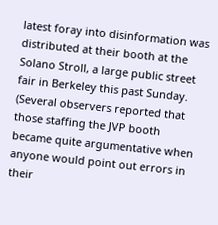latest foray into disinformation was distributed at their booth at the Solano Stroll, a large public street fair in Berkeley this past Sunday.  (Several observers reported that those staffing the JVP booth became quite argumentative when anyone would point out errors in their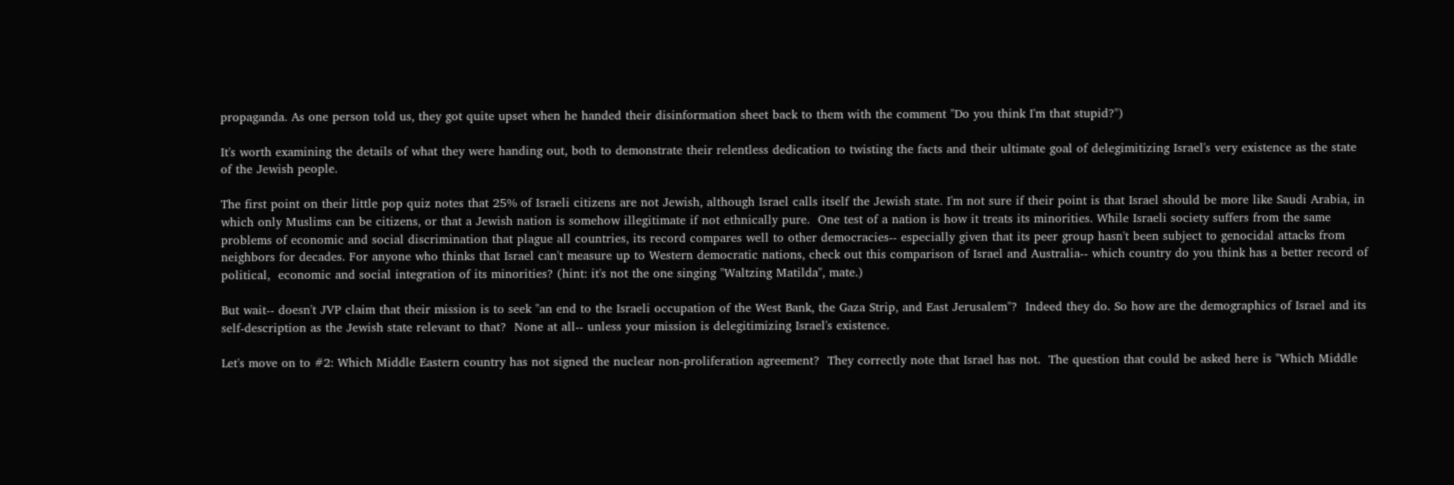propaganda. As one person told us, they got quite upset when he handed their disinformation sheet back to them with the comment "Do you think I'm that stupid?")

It's worth examining the details of what they were handing out, both to demonstrate their relentless dedication to twisting the facts and their ultimate goal of delegimitizing Israel's very existence as the state of the Jewish people.

The first point on their little pop quiz notes that 25% of Israeli citizens are not Jewish, although Israel calls itself the Jewish state. I'm not sure if their point is that Israel should be more like Saudi Arabia, in which only Muslims can be citizens, or that a Jewish nation is somehow illegitimate if not ethnically pure.  One test of a nation is how it treats its minorities. While Israeli society suffers from the same problems of economic and social discrimination that plague all countries, its record compares well to other democracies-- especially given that its peer group hasn't been subject to genocidal attacks from neighbors for decades. For anyone who thinks that Israel can't measure up to Western democratic nations, check out this comparison of Israel and Australia-- which country do you think has a better record of political,  economic and social integration of its minorities? (hint: it's not the one singing "Waltzing Matilda", mate.)

But wait-- doesn't JVP claim that their mission is to seek "an end to the Israeli occupation of the West Bank, the Gaza Strip, and East Jerusalem"?  Indeed they do. So how are the demographics of Israel and its self-description as the Jewish state relevant to that?  None at all-- unless your mission is delegitimizing Israel's existence.

Let's move on to #2: Which Middle Eastern country has not signed the nuclear non-proliferation agreement?  They correctly note that Israel has not.  The question that could be asked here is "Which Middle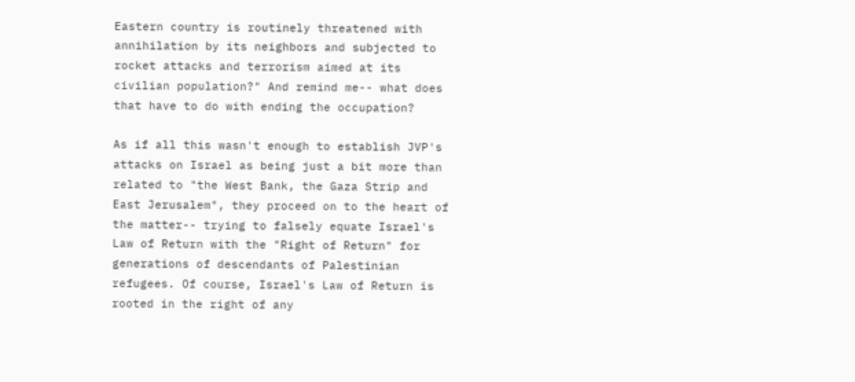Eastern country is routinely threatened with annihilation by its neighbors and subjected to rocket attacks and terrorism aimed at its civilian population?" And remind me-- what does that have to do with ending the occupation?

As if all this wasn't enough to establish JVP's attacks on Israel as being just a bit more than related to "the West Bank, the Gaza Strip and East Jerusalem", they proceed on to the heart of the matter-- trying to falsely equate Israel's Law of Return with the "Right of Return" for generations of descendants of Palestinian refugees. Of course, Israel's Law of Return is rooted in the right of any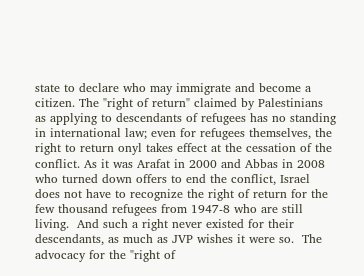state to declare who may immigrate and become a citizen. The "right of return" claimed by Palestinians as applying to descendants of refugees has no standing in international law; even for refugees themselves, the right to return onyl takes effect at the cessation of the conflict. As it was Arafat in 2000 and Abbas in 2008 who turned down offers to end the conflict, Israel does not have to recognize the right of return for the few thousand refugees from 1947-8 who are still living.  And such a right never existed for their descendants, as much as JVP wishes it were so.  The advocacy for the "right of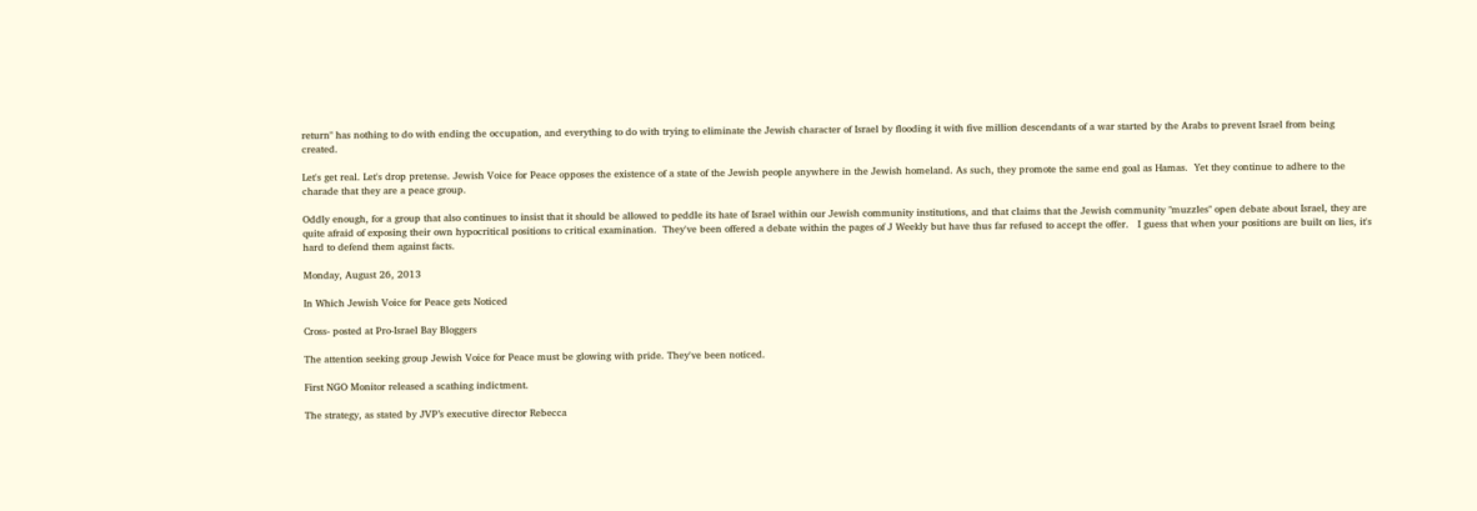return" has nothing to do with ending the occupation, and everything to do with trying to eliminate the Jewish character of Israel by flooding it with five million descendants of a war started by the Arabs to prevent Israel from being created.

Let's get real. Let's drop pretense. Jewish Voice for Peace opposes the existence of a state of the Jewish people anywhere in the Jewish homeland. As such, they promote the same end goal as Hamas.  Yet they continue to adhere to the charade that they are a peace group.

Oddly enough, for a group that also continues to insist that it should be allowed to peddle its hate of Israel within our Jewish community institutions, and that claims that the Jewish community "muzzles" open debate about Israel, they are quite afraid of exposing their own hypocritical positions to critical examination.  They've been offered a debate within the pages of J Weekly but have thus far refused to accept the offer.   I guess that when your positions are built on lies, it's hard to defend them against facts.

Monday, August 26, 2013

In Which Jewish Voice for Peace gets Noticed

Cross- posted at Pro-Israel Bay Bloggers

The attention seeking group Jewish Voice for Peace must be glowing with pride. They've been noticed.

First NGO Monitor released a scathing indictment.

The strategy, as stated by JVP’s executive director Rebecca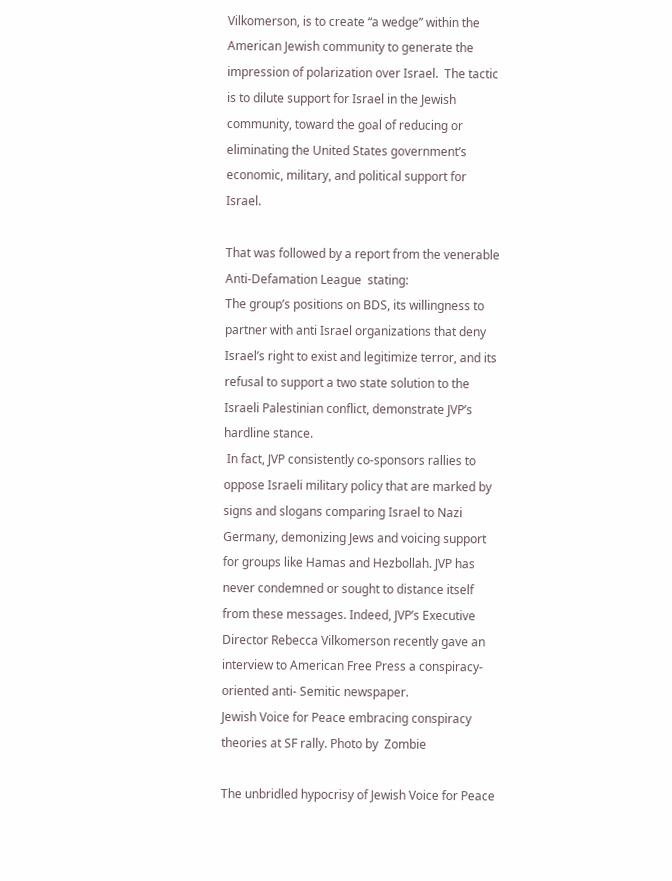Vilkomerson, is to create “a wedge” within the American Jewish community to generate the impression of polarization over Israel.  The tactic is to dilute support for Israel in the Jewish community, toward the goal of reducing or eliminating the United States government’s economic, military, and political support for Israel.

That was followed by a report from the venerable Anti-Defamation League  stating:
The group’s positions on BDS, its willingness to partner with anti Israel organizations that deny Israel’s right to exist and legitimize terror, and its refusal to support a two state solution to the Israeli Palestinian conflict, demonstrate JVP’s hardline stance.
 In fact, JVP consistently co-sponsors rallies to oppose Israeli military policy that are marked by signs and slogans comparing Israel to Nazi Germany, demonizing Jews and voicing support for groups like Hamas and Hezbollah. JVP has never condemned or sought to distance itself from these messages. Indeed, JVP’s Executive Director Rebecca Vilkomerson recently gave an interview to American Free Press a conspiracy-oriented anti- Semitic newspaper.
Jewish Voice for Peace embracing conspiracy theories at SF rally. Photo by  Zombie

The unbridled hypocrisy of Jewish Voice for Peace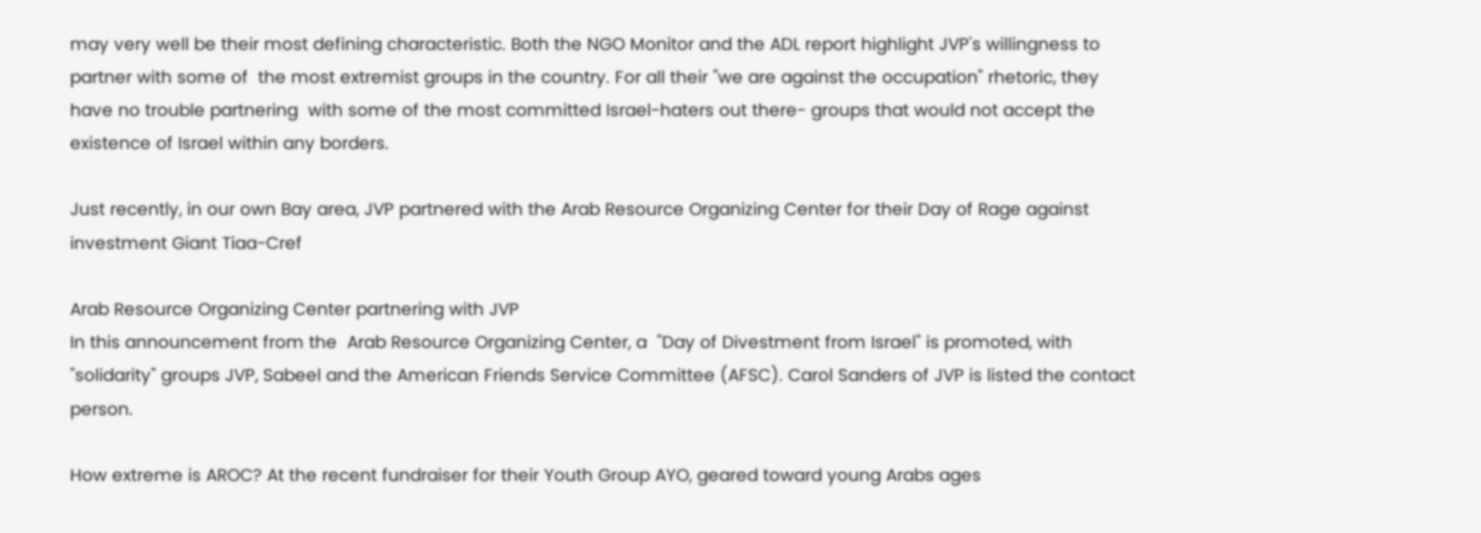may very well be their most defining characteristic. Both the NGO Monitor and the ADL report highlight JVP's willingness to partner with some of  the most extremist groups in the country. For all their "we are against the occupation" rhetoric, they have no trouble partnering  with some of the most committed Israel-haters out there- groups that would not accept the existence of Israel within any borders.

Just recently, in our own Bay area, JVP partnered with the Arab Resource Organizing Center for their Day of Rage against investment Giant Tiaa-Cref

Arab Resource Organizing Center partnering with JVP
In this announcement from the  Arab Resource Organizing Center, a  "Day of Divestment from Israel" is promoted, with "solidarity" groups JVP, Sabeel and the American Friends Service Committee (AFSC). Carol Sanders of JVP is listed the contact person.

How extreme is AROC? At the recent fundraiser for their Youth Group AYO, geared toward young Arabs ages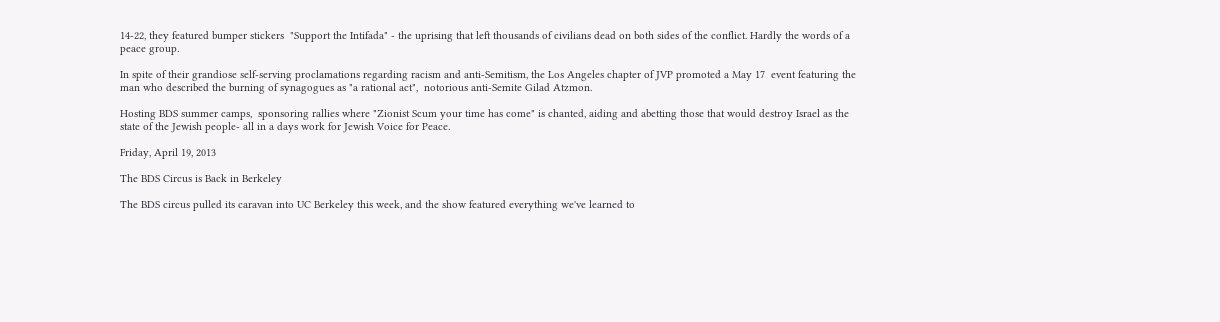14-22, they featured bumper stickers  "Support the Intifada" - the uprising that left thousands of civilians dead on both sides of the conflict. Hardly the words of a peace group.

In spite of their grandiose self-serving proclamations regarding racism and anti-Semitism, the Los Angeles chapter of JVP promoted a May 17  event featuring the man who described the burning of synagogues as "a rational act",  notorious anti-Semite Gilad Atzmon.

Hosting BDS summer camps,  sponsoring rallies where "Zionist Scum your time has come" is chanted, aiding and abetting those that would destroy Israel as the state of the Jewish people- all in a days work for Jewish Voice for Peace.

Friday, April 19, 2013

The BDS Circus is Back in Berkeley

The BDS circus pulled its caravan into UC Berkeley this week, and the show featured everything we've learned to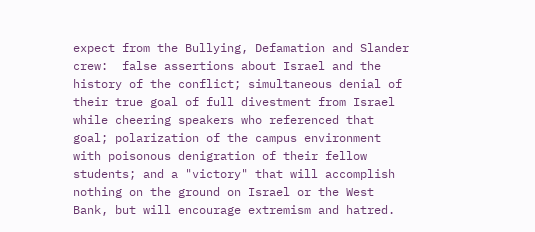expect from the Bullying, Defamation and Slander crew:  false assertions about Israel and the history of the conflict; simultaneous denial of their true goal of full divestment from Israel while cheering speakers who referenced that goal; polarization of the campus environment with poisonous denigration of their fellow students; and a "victory" that will accomplish nothing on the ground on Israel or the West Bank, but will encourage extremism and hatred.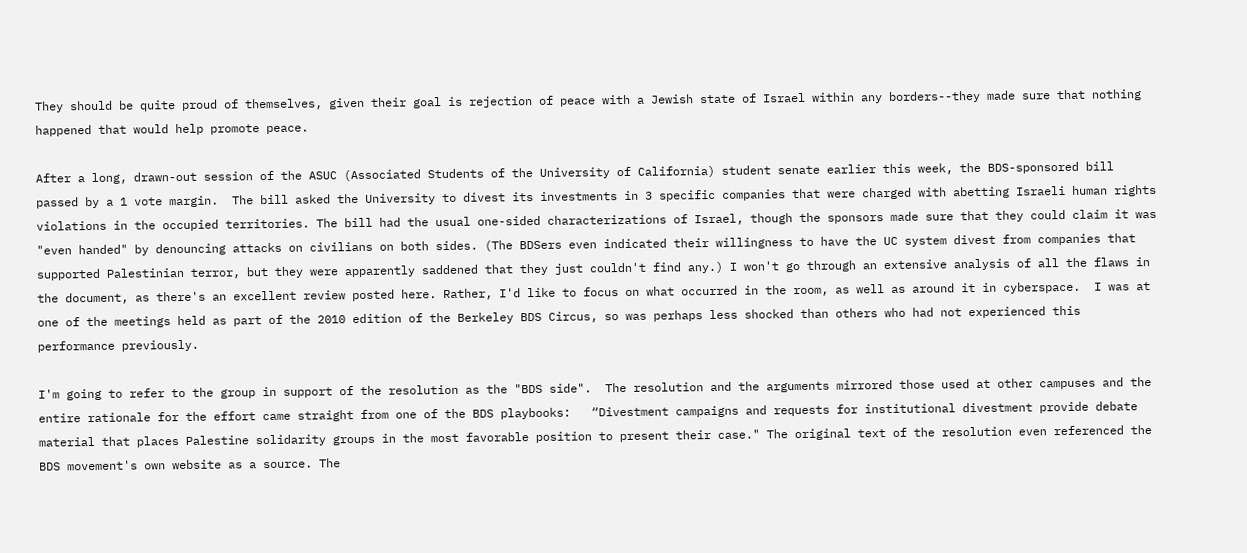They should be quite proud of themselves, given their goal is rejection of peace with a Jewish state of Israel within any borders--they made sure that nothing happened that would help promote peace.

After a long, drawn-out session of the ASUC (Associated Students of the University of California) student senate earlier this week, the BDS-sponsored bill passed by a 1 vote margin.  The bill asked the University to divest its investments in 3 specific companies that were charged with abetting Israeli human rights violations in the occupied territories. The bill had the usual one-sided characterizations of Israel, though the sponsors made sure that they could claim it was "even handed" by denouncing attacks on civilians on both sides. (The BDSers even indicated their willingness to have the UC system divest from companies that supported Palestinian terror, but they were apparently saddened that they just couldn't find any.) I won't go through an extensive analysis of all the flaws in the document, as there's an excellent review posted here. Rather, I'd like to focus on what occurred in the room, as well as around it in cyberspace.  I was at one of the meetings held as part of the 2010 edition of the Berkeley BDS Circus, so was perhaps less shocked than others who had not experienced this performance previously.

I'm going to refer to the group in support of the resolution as the "BDS side".  The resolution and the arguments mirrored those used at other campuses and the entire rationale for the effort came straight from one of the BDS playbooks:   “Divestment campaigns and requests for institutional divestment provide debate material that places Palestine solidarity groups in the most favorable position to present their case." The original text of the resolution even referenced the BDS movement's own website as a source. The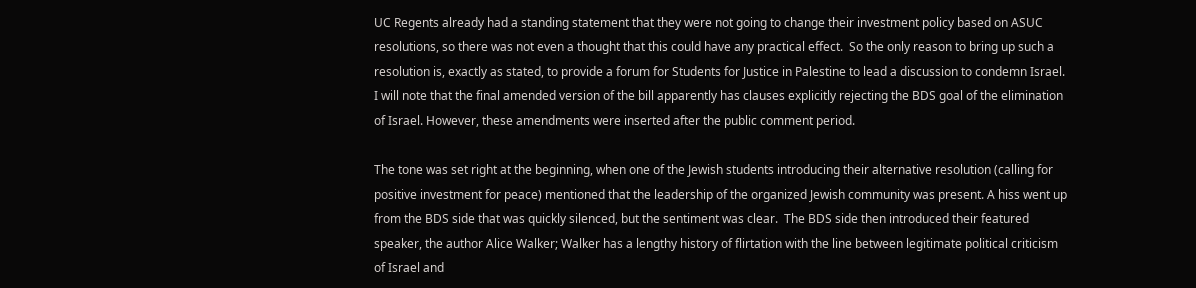UC Regents already had a standing statement that they were not going to change their investment policy based on ASUC resolutions, so there was not even a thought that this could have any practical effect.  So the only reason to bring up such a resolution is, exactly as stated, to provide a forum for Students for Justice in Palestine to lead a discussion to condemn Israel.   I will note that the final amended version of the bill apparently has clauses explicitly rejecting the BDS goal of the elimination of Israel. However, these amendments were inserted after the public comment period.

The tone was set right at the beginning, when one of the Jewish students introducing their alternative resolution (calling for positive investment for peace) mentioned that the leadership of the organized Jewish community was present. A hiss went up from the BDS side that was quickly silenced, but the sentiment was clear.  The BDS side then introduced their featured speaker, the author Alice Walker; Walker has a lengthy history of flirtation with the line between legitimate political criticism of Israel and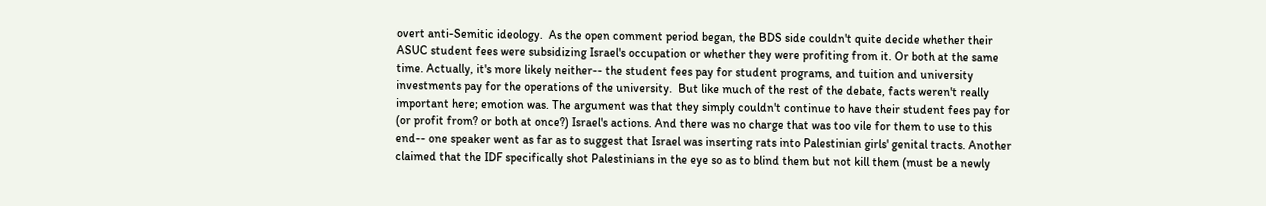overt anti-Semitic ideology.  As the open comment period began, the BDS side couldn't quite decide whether their ASUC student fees were subsidizing Israel's occupation or whether they were profiting from it. Or both at the same time. Actually, it's more likely neither-- the student fees pay for student programs, and tuition and university investments pay for the operations of the university.  But like much of the rest of the debate, facts weren't really important here; emotion was. The argument was that they simply couldn't continue to have their student fees pay for (or profit from? or both at once?) Israel's actions. And there was no charge that was too vile for them to use to this end-- one speaker went as far as to suggest that Israel was inserting rats into Palestinian girls' genital tracts. Another claimed that the IDF specifically shot Palestinians in the eye so as to blind them but not kill them (must be a newly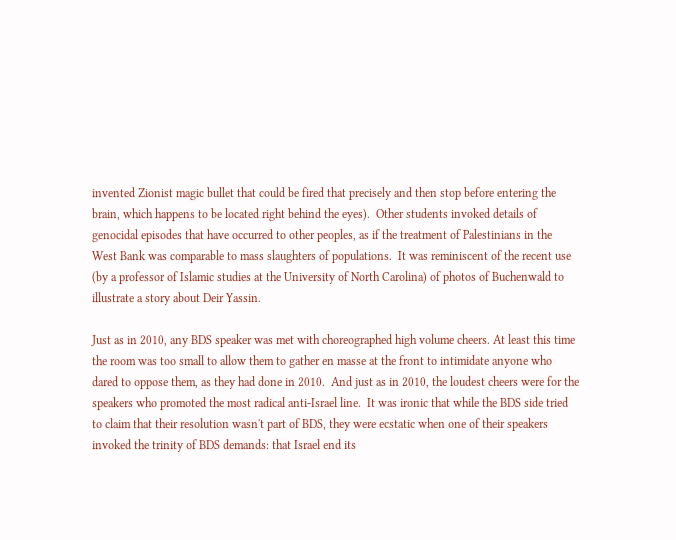invented Zionist magic bullet that could be fired that precisely and then stop before entering the brain, which happens to be located right behind the eyes).  Other students invoked details of genocidal episodes that have occurred to other peoples, as if the treatment of Palestinians in the West Bank was comparable to mass slaughters of populations.  It was reminiscent of the recent use (by a professor of Islamic studies at the University of North Carolina) of photos of Buchenwald to illustrate a story about Deir Yassin.

Just as in 2010, any BDS speaker was met with choreographed high volume cheers. At least this time the room was too small to allow them to gather en masse at the front to intimidate anyone who dared to oppose them, as they had done in 2010.  And just as in 2010, the loudest cheers were for the speakers who promoted the most radical anti-Israel line.  It was ironic that while the BDS side tried to claim that their resolution wasn't part of BDS, they were ecstatic when one of their speakers invoked the trinity of BDS demands: that Israel end its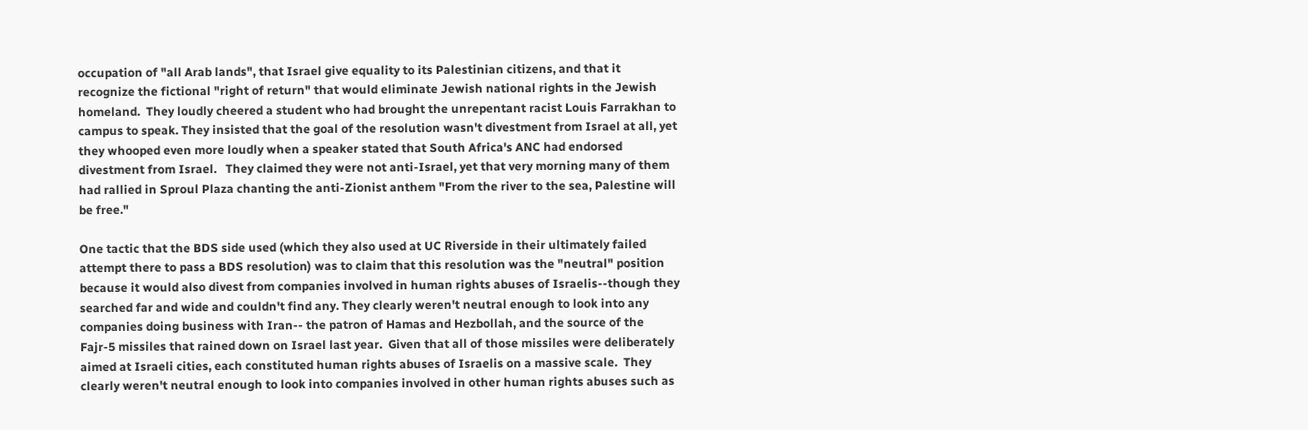occupation of "all Arab lands", that Israel give equality to its Palestinian citizens, and that it recognize the fictional "right of return" that would eliminate Jewish national rights in the Jewish homeland.  They loudly cheered a student who had brought the unrepentant racist Louis Farrakhan to campus to speak. They insisted that the goal of the resolution wasn't divestment from Israel at all, yet they whooped even more loudly when a speaker stated that South Africa's ANC had endorsed divestment from Israel.   They claimed they were not anti-Israel, yet that very morning many of them had rallied in Sproul Plaza chanting the anti-Zionist anthem "From the river to the sea, Palestine will be free."

One tactic that the BDS side used (which they also used at UC Riverside in their ultimately failed attempt there to pass a BDS resolution) was to claim that this resolution was the "neutral" position because it would also divest from companies involved in human rights abuses of Israelis--though they searched far and wide and couldn't find any. They clearly weren't neutral enough to look into any companies doing business with Iran-- the patron of Hamas and Hezbollah, and the source of the Fajr-5 missiles that rained down on Israel last year.  Given that all of those missiles were deliberately aimed at Israeli cities, each constituted human rights abuses of Israelis on a massive scale.  They clearly weren't neutral enough to look into companies involved in other human rights abuses such as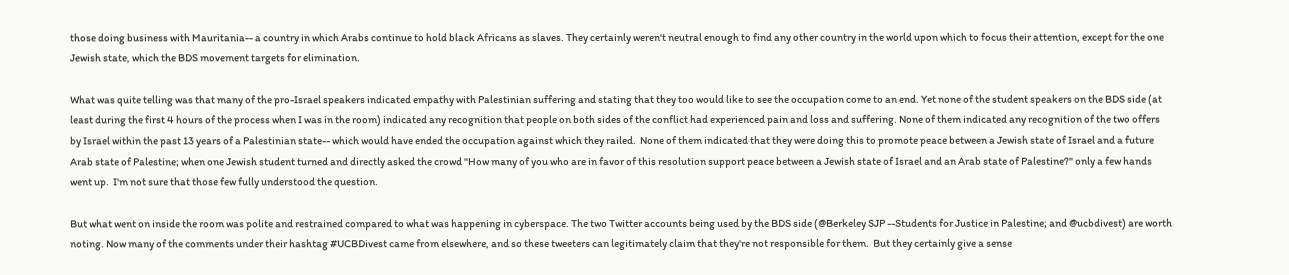those doing business with Mauritania-- a country in which Arabs continue to hold black Africans as slaves. They certainly weren't neutral enough to find any other country in the world upon which to focus their attention, except for the one Jewish state, which the BDS movement targets for elimination.

What was quite telling was that many of the pro-Israel speakers indicated empathy with Palestinian suffering and stating that they too would like to see the occupation come to an end. Yet none of the student speakers on the BDS side (at least during the first 4 hours of the process when I was in the room) indicated any recognition that people on both sides of the conflict had experienced pain and loss and suffering. None of them indicated any recognition of the two offers by Israel within the past 13 years of a Palestinian state-- which would have ended the occupation against which they railed.  None of them indicated that they were doing this to promote peace between a Jewish state of Israel and a future Arab state of Palestine; when one Jewish student turned and directly asked the crowd "How many of you who are in favor of this resolution support peace between a Jewish state of Israel and an Arab state of Palestine?" only a few hands went up.  I'm not sure that those few fully understood the question.

But what went on inside the room was polite and restrained compared to what was happening in cyberspace. The two Twitter accounts being used by the BDS side (@Berkeley SJP --Students for Justice in Palestine; and @ucbdivest) are worth noting. Now many of the comments under their hashtag #UCBDivest came from elsewhere, and so these tweeters can legitimately claim that they're not responsible for them.  But they certainly give a sense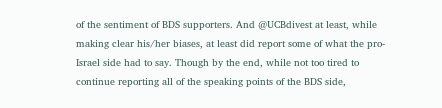of the sentiment of BDS supporters. And @UCBdivest at least, while making clear his/her biases, at least did report some of what the pro-Israel side had to say. Though by the end, while not too tired to continue reporting all of the speaking points of the BDS side,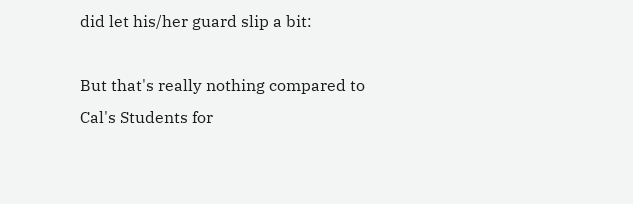did let his/her guard slip a bit:

But that's really nothing compared to Cal's Students for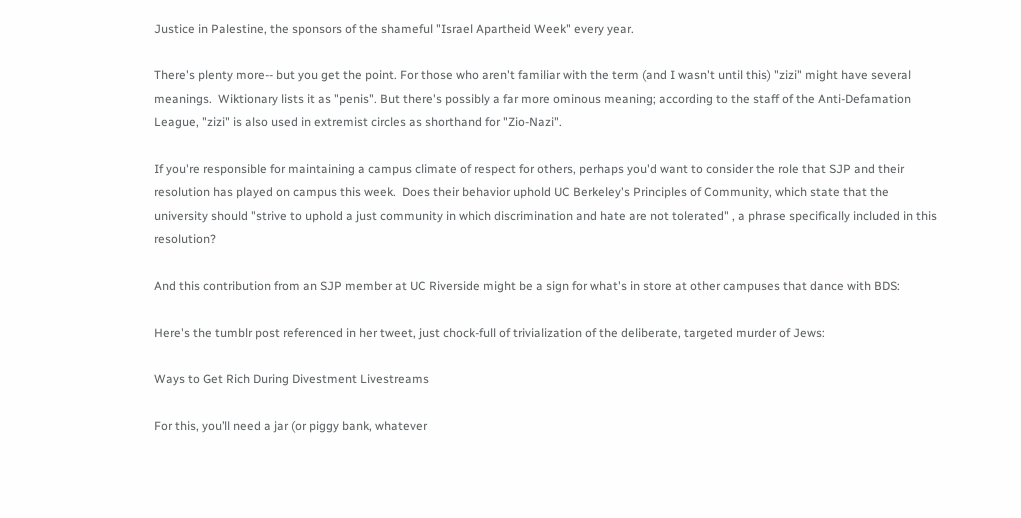Justice in Palestine, the sponsors of the shameful "Israel Apartheid Week" every year.

There's plenty more-- but you get the point. For those who aren't familiar with the term (and I wasn't until this) "zizi" might have several meanings.  Wiktionary lists it as "penis". But there's possibly a far more ominous meaning; according to the staff of the Anti-Defamation League, "zizi" is also used in extremist circles as shorthand for "Zio-Nazi".

If you're responsible for maintaining a campus climate of respect for others, perhaps you'd want to consider the role that SJP and their resolution has played on campus this week.  Does their behavior uphold UC Berkeley's Principles of Community, which state that the university should "strive to uphold a just community in which discrimination and hate are not tolerated" , a phrase specifically included in this resolution?

And this contribution from an SJP member at UC Riverside might be a sign for what's in store at other campuses that dance with BDS:

Here's the tumblr post referenced in her tweet, just chock-full of trivialization of the deliberate, targeted murder of Jews:

Ways to Get Rich During Divestment Livestreams

For this, you’ll need a jar (or piggy bank, whatever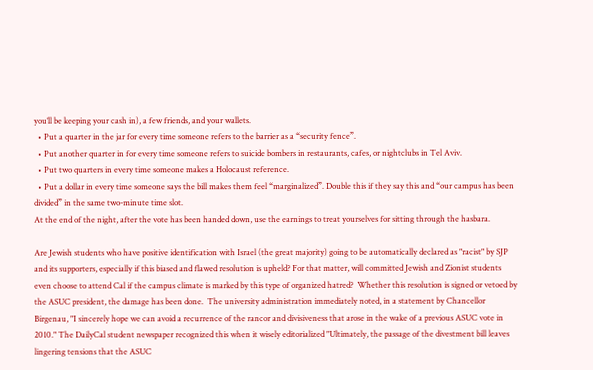you’ll be keeping your cash in), a few friends, and your wallets.
  • Put a quarter in the jar for every time someone refers to the barrier as a “security fence”.
  • Put another quarter in for every time someone refers to suicide bombers in restaurants, cafes, or nightclubs in Tel Aviv.
  • Put two quarters in every time someone makes a Holocaust reference.
  • Put a dollar in every time someone says the bill makes them feel “marginalized”. Double this if they say this and “our campus has been divided” in the same two-minute time slot.
At the end of the night, after the vote has been handed down, use the earnings to treat yourselves for sitting through the hasbara.

Are Jewish students who have positive identification with Israel (the great majority) going to be automatically declared as "racist" by SJP and its supporters, especially if this biased and flawed resolution is upheld? For that matter, will committed Jewish and Zionist students even choose to attend Cal if the campus climate is marked by this type of organized hatred?  Whether this resolution is signed or vetoed by the ASUC president, the damage has been done.  The university administration immediately noted, in a statement by Chancellor Birgenau, "I sincerely hope we can avoid a recurrence of the rancor and divisiveness that arose in the wake of a previous ASUC vote in 2010." The DailyCal student newspaper recognized this when it wisely editorialized "Ultimately, the passage of the divestment bill leaves lingering tensions that the ASUC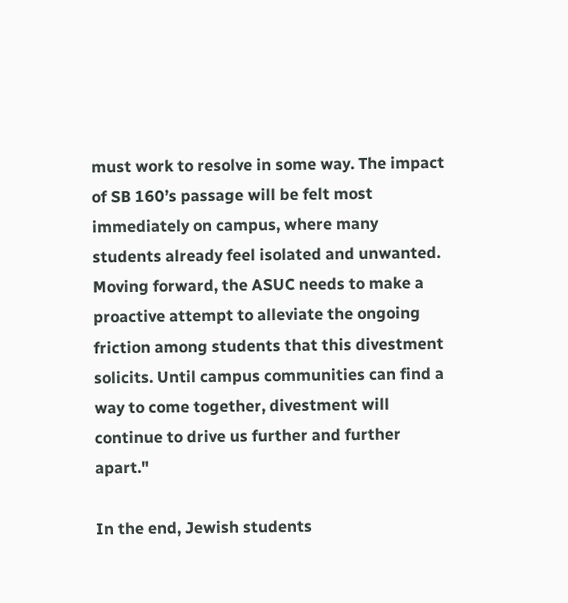must work to resolve in some way. The impact of SB 160’s passage will be felt most immediately on campus, where many students already feel isolated and unwanted. Moving forward, the ASUC needs to make a proactive attempt to alleviate the ongoing friction among students that this divestment solicits. Until campus communities can find a way to come together, divestment will continue to drive us further and further apart."

In the end, Jewish students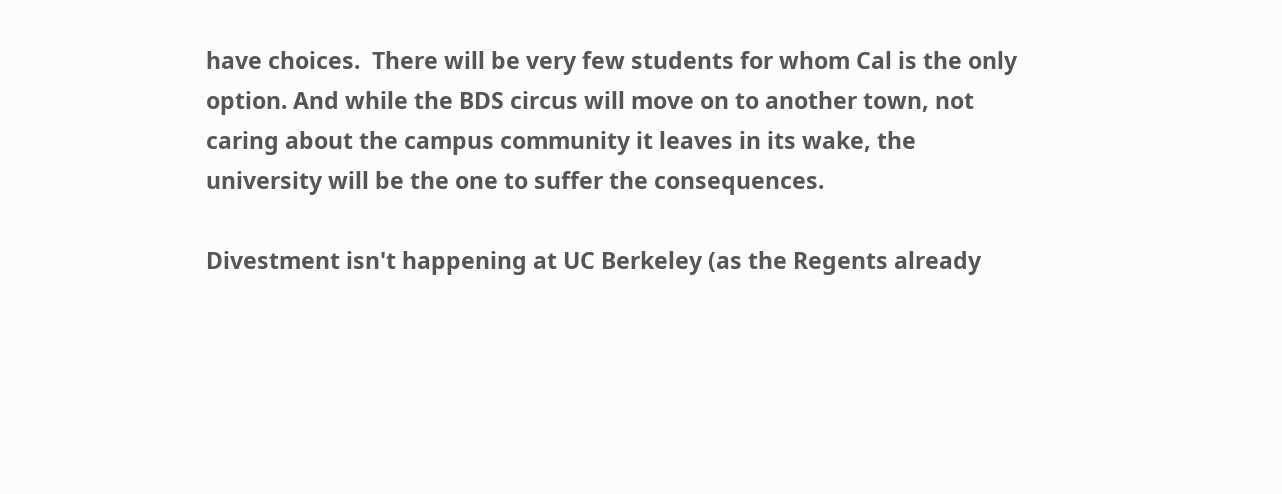have choices.  There will be very few students for whom Cal is the only option. And while the BDS circus will move on to another town, not caring about the campus community it leaves in its wake, the university will be the one to suffer the consequences.

Divestment isn't happening at UC Berkeley (as the Regents already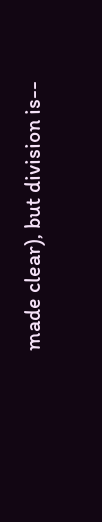made clear), but division is--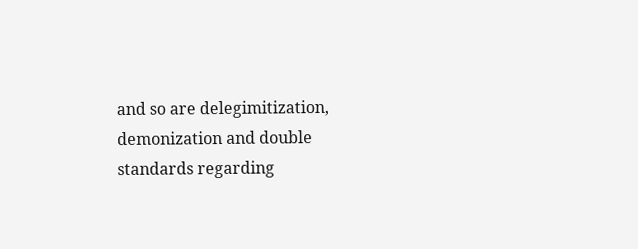and so are delegimitization, demonization and double standards regarding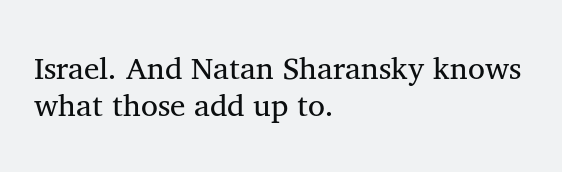Israel. And Natan Sharansky knows what those add up to.